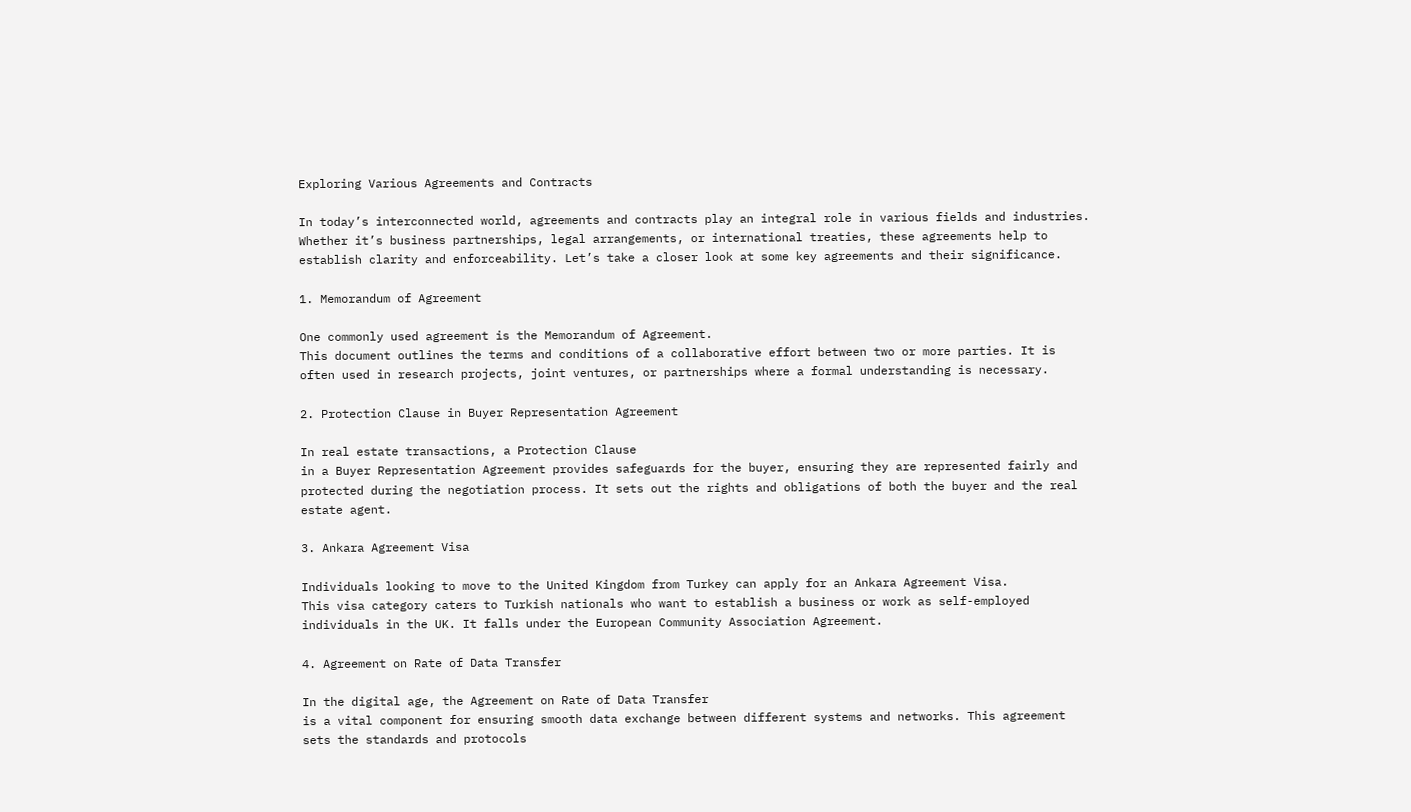Exploring Various Agreements and Contracts

In today’s interconnected world, agreements and contracts play an integral role in various fields and industries.
Whether it’s business partnerships, legal arrangements, or international treaties, these agreements help to
establish clarity and enforceability. Let’s take a closer look at some key agreements and their significance.

1. Memorandum of Agreement

One commonly used agreement is the Memorandum of Agreement.
This document outlines the terms and conditions of a collaborative effort between two or more parties. It is
often used in research projects, joint ventures, or partnerships where a formal understanding is necessary.

2. Protection Clause in Buyer Representation Agreement

In real estate transactions, a Protection Clause
in a Buyer Representation Agreement provides safeguards for the buyer, ensuring they are represented fairly and
protected during the negotiation process. It sets out the rights and obligations of both the buyer and the real
estate agent.

3. Ankara Agreement Visa

Individuals looking to move to the United Kingdom from Turkey can apply for an Ankara Agreement Visa.
This visa category caters to Turkish nationals who want to establish a business or work as self-employed
individuals in the UK. It falls under the European Community Association Agreement.

4. Agreement on Rate of Data Transfer

In the digital age, the Agreement on Rate of Data Transfer
is a vital component for ensuring smooth data exchange between different systems and networks. This agreement
sets the standards and protocols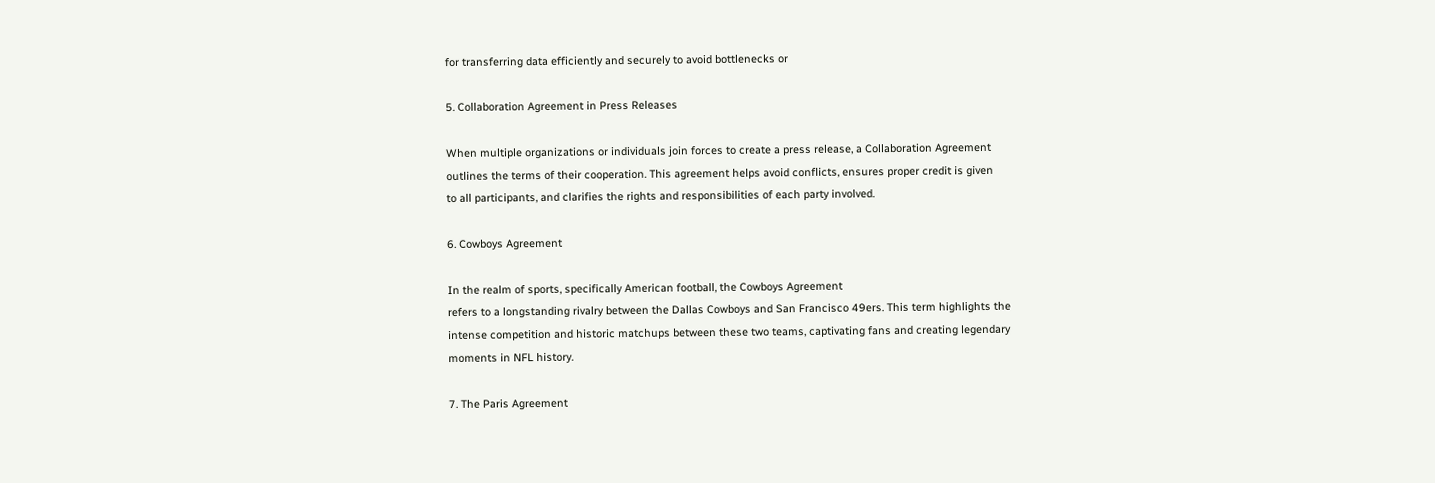for transferring data efficiently and securely to avoid bottlenecks or

5. Collaboration Agreement in Press Releases

When multiple organizations or individuals join forces to create a press release, a Collaboration Agreement
outlines the terms of their cooperation. This agreement helps avoid conflicts, ensures proper credit is given
to all participants, and clarifies the rights and responsibilities of each party involved.

6. Cowboys Agreement

In the realm of sports, specifically American football, the Cowboys Agreement
refers to a longstanding rivalry between the Dallas Cowboys and San Francisco 49ers. This term highlights the
intense competition and historic matchups between these two teams, captivating fans and creating legendary
moments in NFL history.

7. The Paris Agreement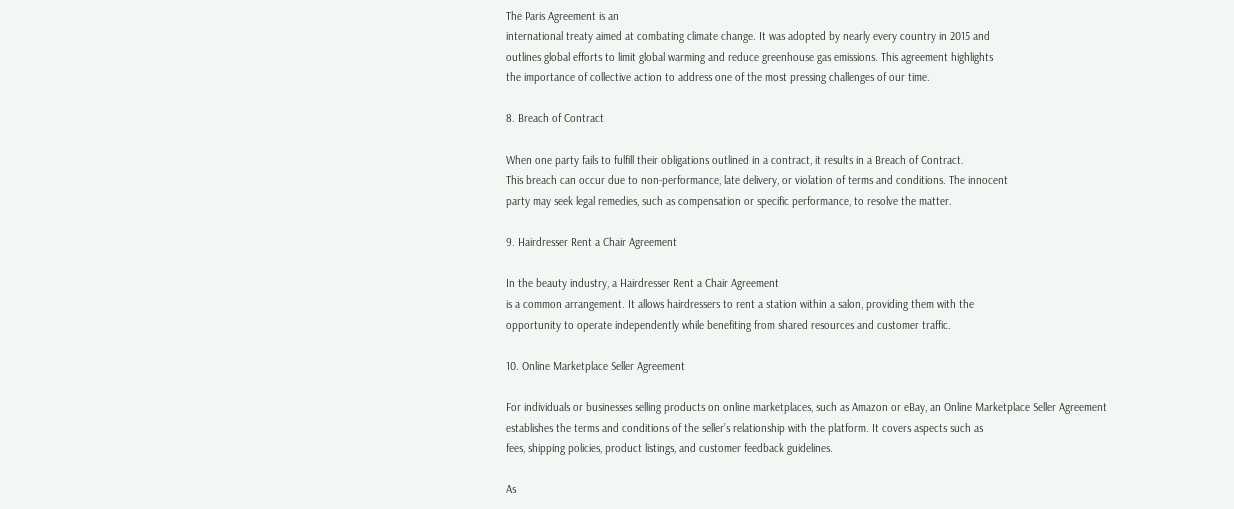The Paris Agreement is an
international treaty aimed at combating climate change. It was adopted by nearly every country in 2015 and
outlines global efforts to limit global warming and reduce greenhouse gas emissions. This agreement highlights
the importance of collective action to address one of the most pressing challenges of our time.

8. Breach of Contract

When one party fails to fulfill their obligations outlined in a contract, it results in a Breach of Contract.
This breach can occur due to non-performance, late delivery, or violation of terms and conditions. The innocent
party may seek legal remedies, such as compensation or specific performance, to resolve the matter.

9. Hairdresser Rent a Chair Agreement

In the beauty industry, a Hairdresser Rent a Chair Agreement
is a common arrangement. It allows hairdressers to rent a station within a salon, providing them with the
opportunity to operate independently while benefiting from shared resources and customer traffic.

10. Online Marketplace Seller Agreement

For individuals or businesses selling products on online marketplaces, such as Amazon or eBay, an Online Marketplace Seller Agreement
establishes the terms and conditions of the seller’s relationship with the platform. It covers aspects such as
fees, shipping policies, product listings, and customer feedback guidelines.

As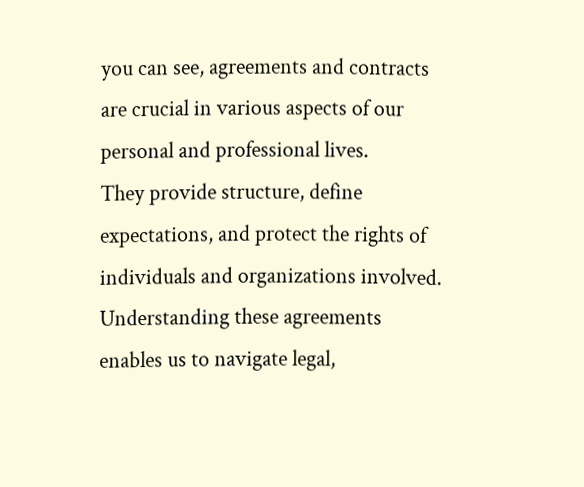you can see, agreements and contracts are crucial in various aspects of our personal and professional lives.
They provide structure, define expectations, and protect the rights of individuals and organizations involved.
Understanding these agreements enables us to navigate legal,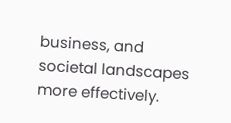business, and societal landscapes more effectively.